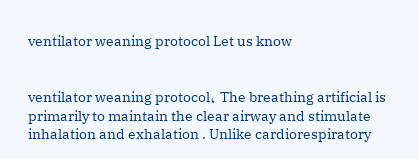ventilator weaning protocol Let us know


ventilator weaning protocol، The breathing artificial is primarily to maintain the clear airway and stimulate inhalation and exhalation . Unlike cardiorespiratory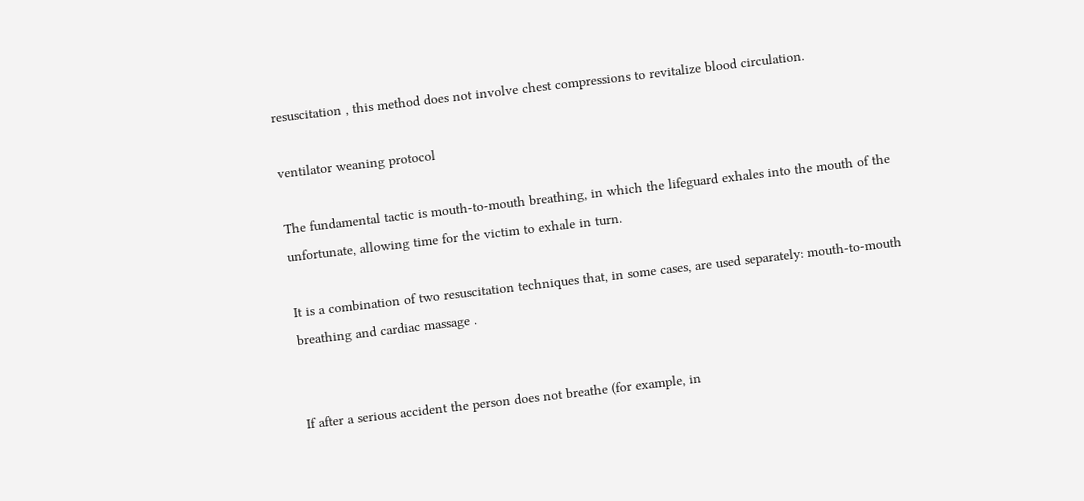resuscitation , this method does not involve chest compressions to revitalize blood circulation.

ventilator weaning protocol

The fundamental tactic is mouth-to-mouth breathing, in which the lifeguard exhales into the mouth of the unfortunate, allowing time for the victim to exhale in turn.

It is a combination of two resuscitation techniques that, in some cases, are used separately: mouth-to-mouth breathing and cardiac massage .


If after a serious accident the person does not breathe (for example, in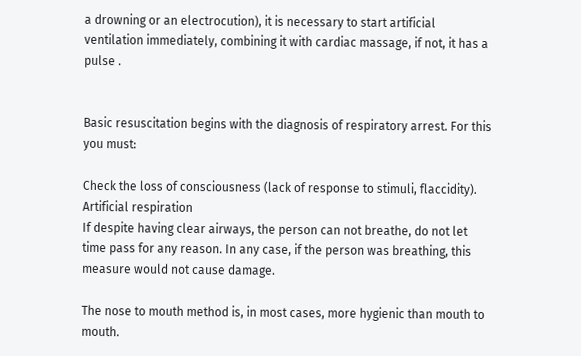a drowning or an electrocution), it is necessary to start artificial ventilation immediately, combining it with cardiac massage, if not, it has a pulse .


Basic resuscitation begins with the diagnosis of respiratory arrest. For this you must:

Check the loss of consciousness (lack of response to stimuli, flaccidity).
Artificial respiration
If despite having clear airways, the person can not breathe, do not let time pass for any reason. In any case, if the person was breathing, this measure would not cause damage.

The nose to mouth method is, in most cases, more hygienic than mouth to mouth.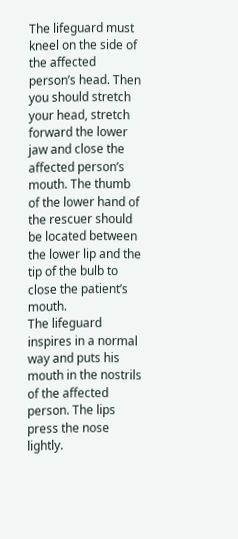The lifeguard must kneel on the side of the affected person’s head. Then you should stretch your head, stretch forward the lower jaw and close the affected person’s mouth. The thumb of the lower hand of the rescuer should be located between the lower lip and the tip of the bulb to close the patient’s mouth.
The lifeguard inspires in a normal way and puts his mouth in the nostrils of the affected person. The lips press the nose lightly.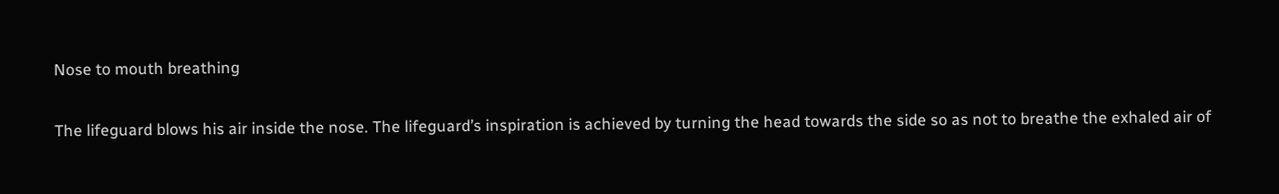Nose to mouth breathing

The lifeguard blows his air inside the nose. The lifeguard’s inspiration is achieved by turning the head towards the side so as not to breathe the exhaled air of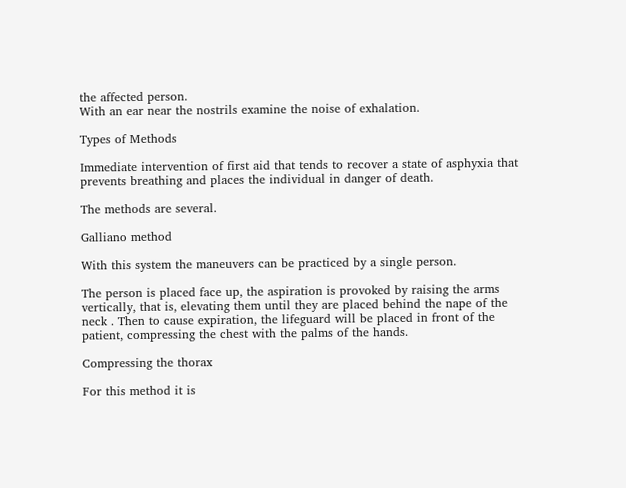the affected person.
With an ear near the nostrils examine the noise of exhalation.

Types of Methods

Immediate intervention of first aid that tends to recover a state of asphyxia that prevents breathing and places the individual in danger of death.

The methods are several.

Galliano method

With this system the maneuvers can be practiced by a single person.

The person is placed face up, the aspiration is provoked by raising the arms vertically, that is, elevating them until they are placed behind the nape of the neck . Then to cause expiration, the lifeguard will be placed in front of the patient, compressing the chest with the palms of the hands.

Compressing the thorax

For this method it is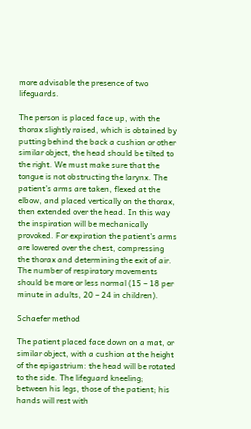more advisable the presence of two lifeguards.

The person is placed face up, with the thorax slightly raised, which is obtained by putting behind the back a cushion or other similar object, the head should be tilted to the right. We must make sure that the tongue is not obstructing the larynx. The patient’s arms are taken, flexed at the elbow, and placed vertically on the thorax, then extended over the head. In this way the inspiration will be mechanically provoked. For expiration the patient’s arms are lowered over the chest, compressing the thorax and determining the exit of air. The number of respiratory movements should be more or less normal (15 – 18 per minute in adults, 20 – 24 in children).

Schaefer method

The patient placed face down on a mat, or similar object, with a cushion at the height of the epigastrium: the head will be rotated to the side. The lifeguard kneeling; between his legs, those of the patient; his hands will rest with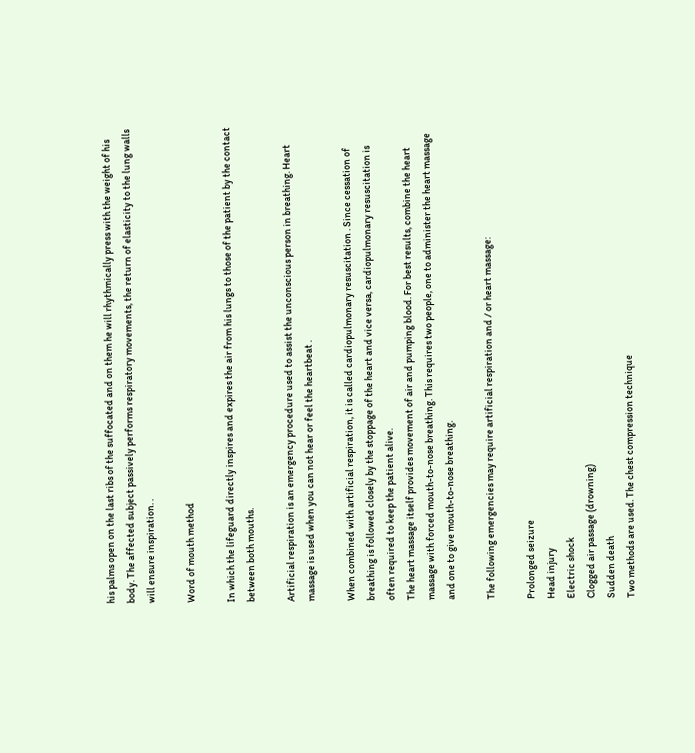his palms open on the last ribs of the suffocated and on them he will rhythmically press with the weight of his body. The affected subject passively performs respiratory movements, the return of elasticity to the lung walls will ensure inspiration. .

Word of mouth method

In which the lifeguard directly inspires and expires the air from his lungs to those of the patient by the contact between both mouths.

Artificial respiration is an emergency procedure used to assist the unconscious person in breathing. Heart massage is used when you can not hear or feel the heartbeat .

When combined with artificial respiration, it is called cardiopulmonary resuscitation . Since cessation of breathing is followed closely by the stoppage of the heart and vice versa, cardiopulmonary resuscitation is often required to keep the patient alive.
The heart massage itself provides movement of air and pumping blood. For best results, combine the heart massage with forced mouth-to-nose breathing. This requires two people, one to administer the heart massage and one to give mouth-to-nose breathing.

The following emergencies may require artificial respiration and / or heart massage:

Prolonged seizure
Head injury
Electric shock
Clogged air passage (drowning)
Sudden death
Two methods are used. The chest compression technique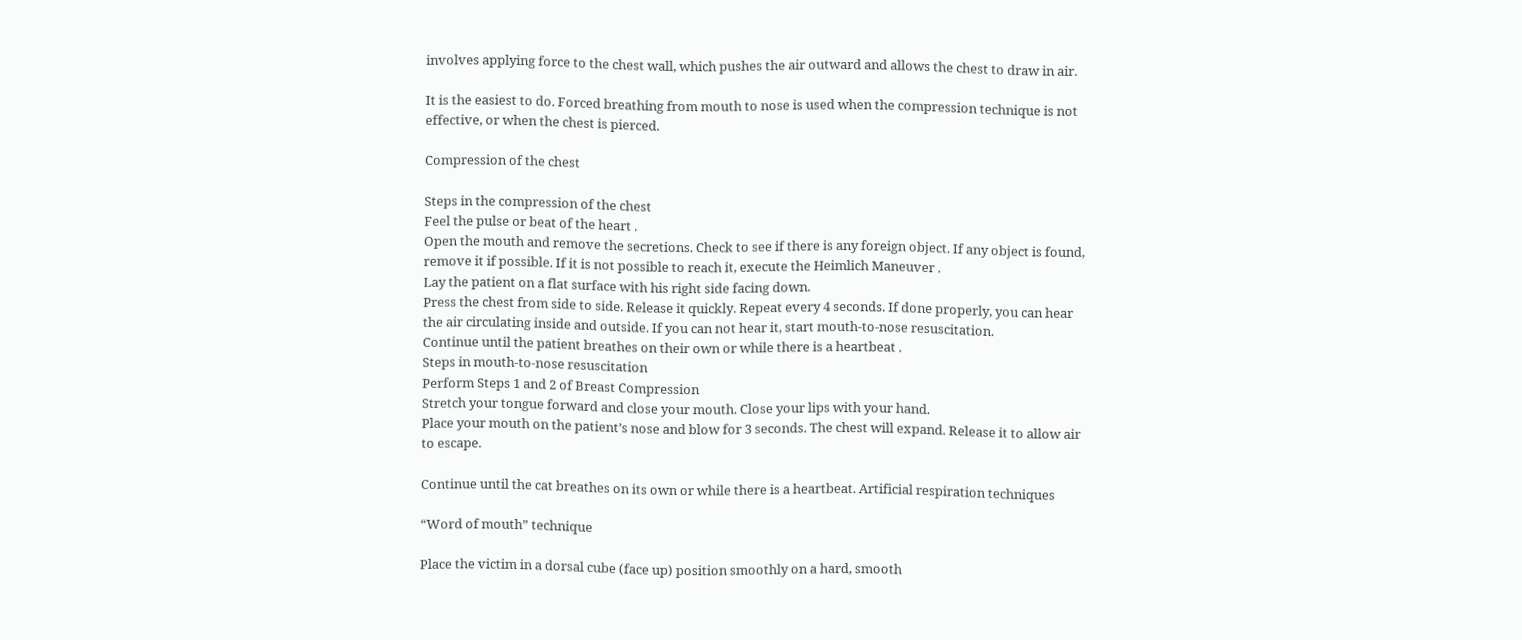involves applying force to the chest wall, which pushes the air outward and allows the chest to draw in air.

It is the easiest to do. Forced breathing from mouth to nose is used when the compression technique is not effective, or when the chest is pierced.

Compression of the chest

Steps in the compression of the chest
Feel the pulse or beat of the heart .
Open the mouth and remove the secretions. Check to see if there is any foreign object. If any object is found, remove it if possible. If it is not possible to reach it, execute the Heimlich Maneuver .
Lay the patient on a flat surface with his right side facing down.
Press the chest from side to side. Release it quickly. Repeat every 4 seconds. If done properly, you can hear the air circulating inside and outside. If you can not hear it, start mouth-to-nose resuscitation.
Continue until the patient breathes on their own or while there is a heartbeat .
Steps in mouth-to-nose resuscitation
Perform Steps 1 and 2 of Breast Compression
Stretch your tongue forward and close your mouth. Close your lips with your hand.
Place your mouth on the patient’s nose and blow for 3 seconds. The chest will expand. Release it to allow air to escape.

Continue until the cat breathes on its own or while there is a heartbeat. Artificial respiration techniques

“Word of mouth” technique

Place the victim in a dorsal cube (face up) position smoothly on a hard, smooth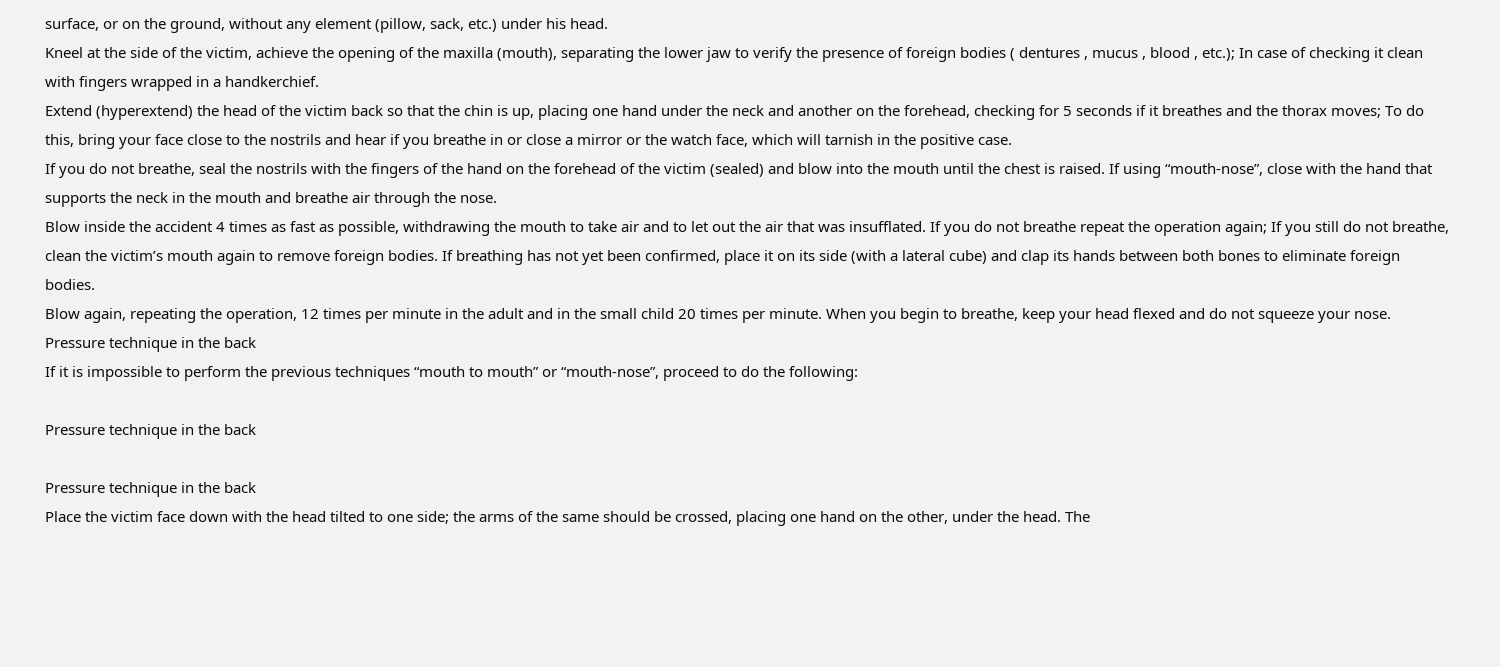surface, or on the ground, without any element (pillow, sack, etc.) under his head.
Kneel at the side of the victim, achieve the opening of the maxilla (mouth), separating the lower jaw to verify the presence of foreign bodies ( dentures , mucus , blood , etc.); In case of checking it clean with fingers wrapped in a handkerchief.
Extend (hyperextend) the head of the victim back so that the chin is up, placing one hand under the neck and another on the forehead, checking for 5 seconds if it breathes and the thorax moves; To do this, bring your face close to the nostrils and hear if you breathe in or close a mirror or the watch face, which will tarnish in the positive case.
If you do not breathe, seal the nostrils with the fingers of the hand on the forehead of the victim (sealed) and blow into the mouth until the chest is raised. If using “mouth-nose”, close with the hand that supports the neck in the mouth and breathe air through the nose.
Blow inside the accident 4 times as fast as possible, withdrawing the mouth to take air and to let out the air that was insufflated. If you do not breathe repeat the operation again; If you still do not breathe, clean the victim’s mouth again to remove foreign bodies. If breathing has not yet been confirmed, place it on its side (with a lateral cube) and clap its hands between both bones to eliminate foreign bodies.
Blow again, repeating the operation, 12 times per minute in the adult and in the small child 20 times per minute. When you begin to breathe, keep your head flexed and do not squeeze your nose.
Pressure technique in the back
If it is impossible to perform the previous techniques “mouth to mouth” or “mouth-nose”, proceed to do the following:

Pressure technique in the back

Pressure technique in the back
Place the victim face down with the head tilted to one side; the arms of the same should be crossed, placing one hand on the other, under the head. The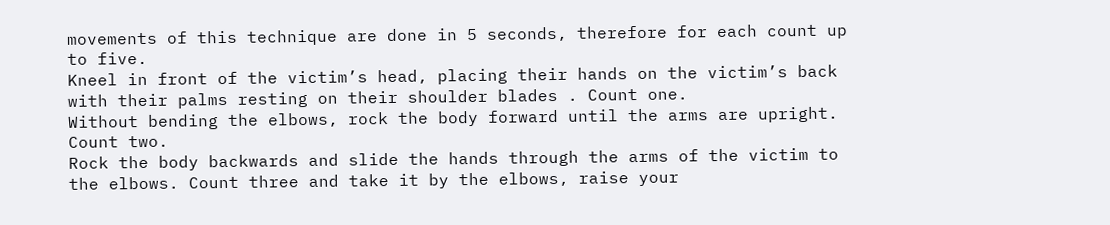movements of this technique are done in 5 seconds, therefore for each count up to five.
Kneel in front of the victim’s head, placing their hands on the victim’s back with their palms resting on their shoulder blades . Count one.
Without bending the elbows, rock the body forward until the arms are upright. Count two.
Rock the body backwards and slide the hands through the arms of the victim to the elbows. Count three and take it by the elbows, raise your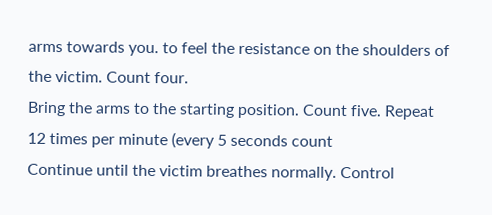arms towards you. to feel the resistance on the shoulders of the victim. Count four.
Bring the arms to the starting position. Count five. Repeat 12 times per minute (every 5 seconds count
Continue until the victim breathes normally. Control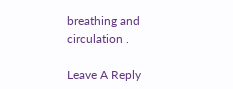breathing and circulation .

Leave A Reply